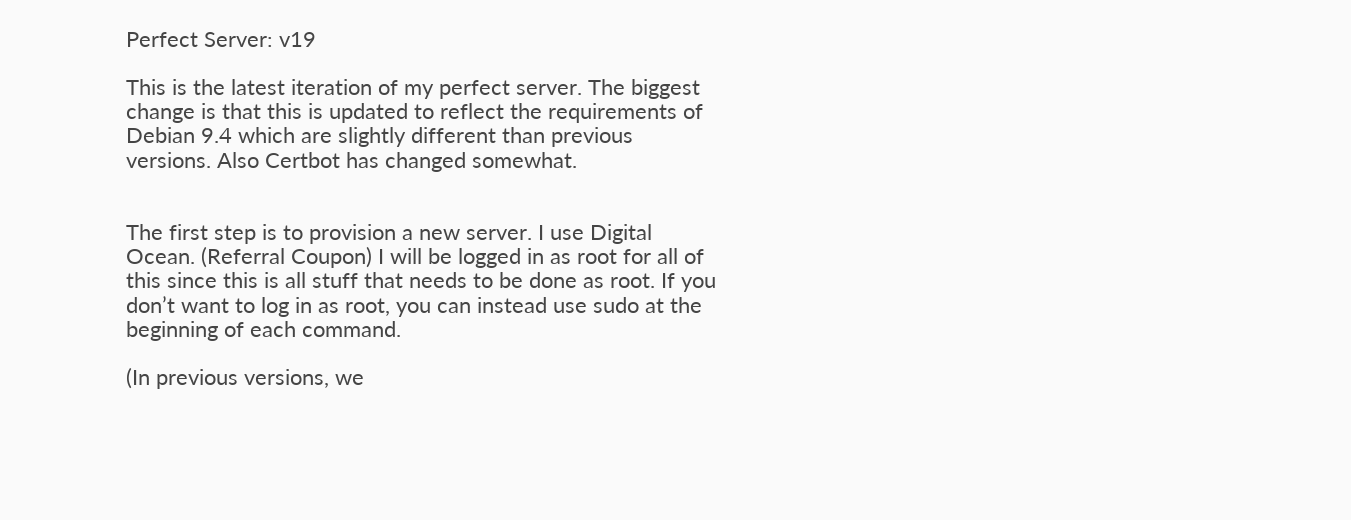Perfect Server: v19

This is the latest iteration of my perfect server. The biggest change is that this is updated to reflect the requirements of Debian 9.4 which are slightly different than previous versions. Also Certbot has changed somewhat.


The first step is to provision a new server. I use Digital Ocean. (Referral Coupon) I will be logged in as root for all of this since this is all stuff that needs to be done as root. If you don’t want to log in as root, you can instead use sudo at the beginning of each command.

(In previous versions, we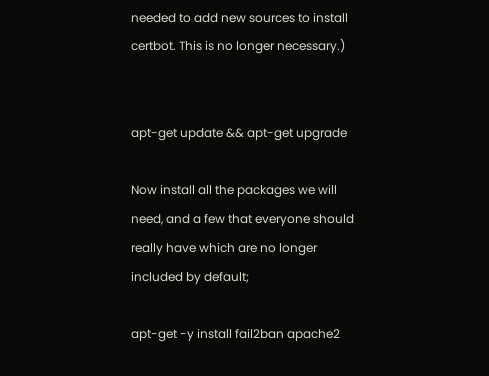needed to add new sources to install certbot. This is no longer necessary.)


apt-get update && apt-get upgrade

Now install all the packages we will need, and a few that everyone should really have which are no longer included by default;

apt-get -y install fail2ban apache2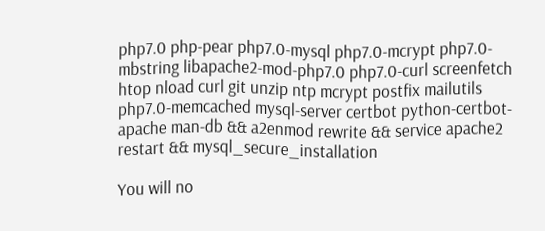php7.0 php-pear php7.0-mysql php7.0-mcrypt php7.0-mbstring libapache2-mod-php7.0 php7.0-curl screenfetch htop nload curl git unzip ntp mcrypt postfix mailutils php7.0-memcached mysql-server certbot python-certbot-apache man-db && a2enmod rewrite && service apache2 restart && mysql_secure_installation

You will no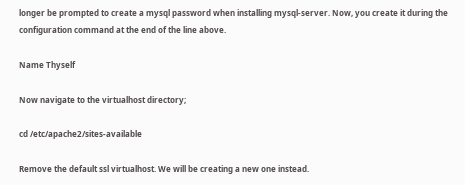longer be prompted to create a mysql password when installing mysql-server. Now, you create it during the configuration command at the end of the line above.

Name Thyself

Now navigate to the virtualhost directory;

cd /etc/apache2/sites-available

Remove the default ssl virtualhost. We will be creating a new one instead.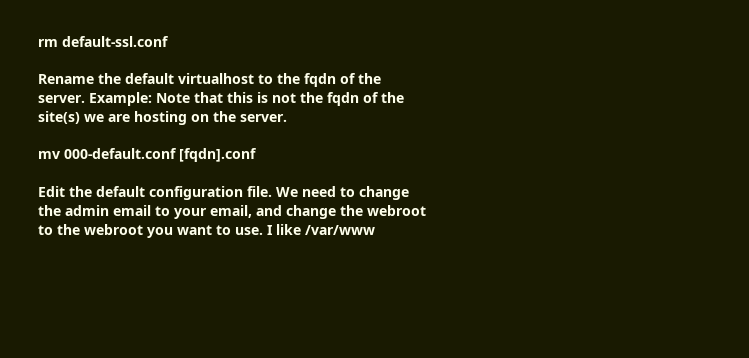rm default-ssl.conf

Rename the default virtualhost to the fqdn of the server. Example: Note that this is not the fqdn of the site(s) we are hosting on the server.

mv 000-default.conf [fqdn].conf

Edit the default configuration file. We need to change the admin email to your email, and change the webroot to the webroot you want to use. I like /var/www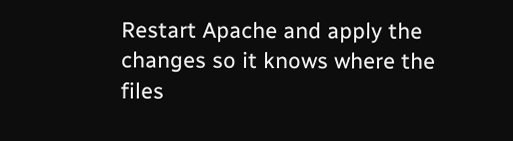Restart Apache and apply the changes so it knows where the files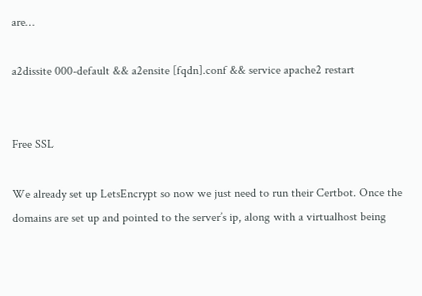are…

a2dissite 000-default && a2ensite [fqdn].conf && service apache2 restart


Free SSL

We already set up LetsEncrypt so now we just need to run their Certbot. Once the domains are set up and pointed to the server’s ip, along with a virtualhost being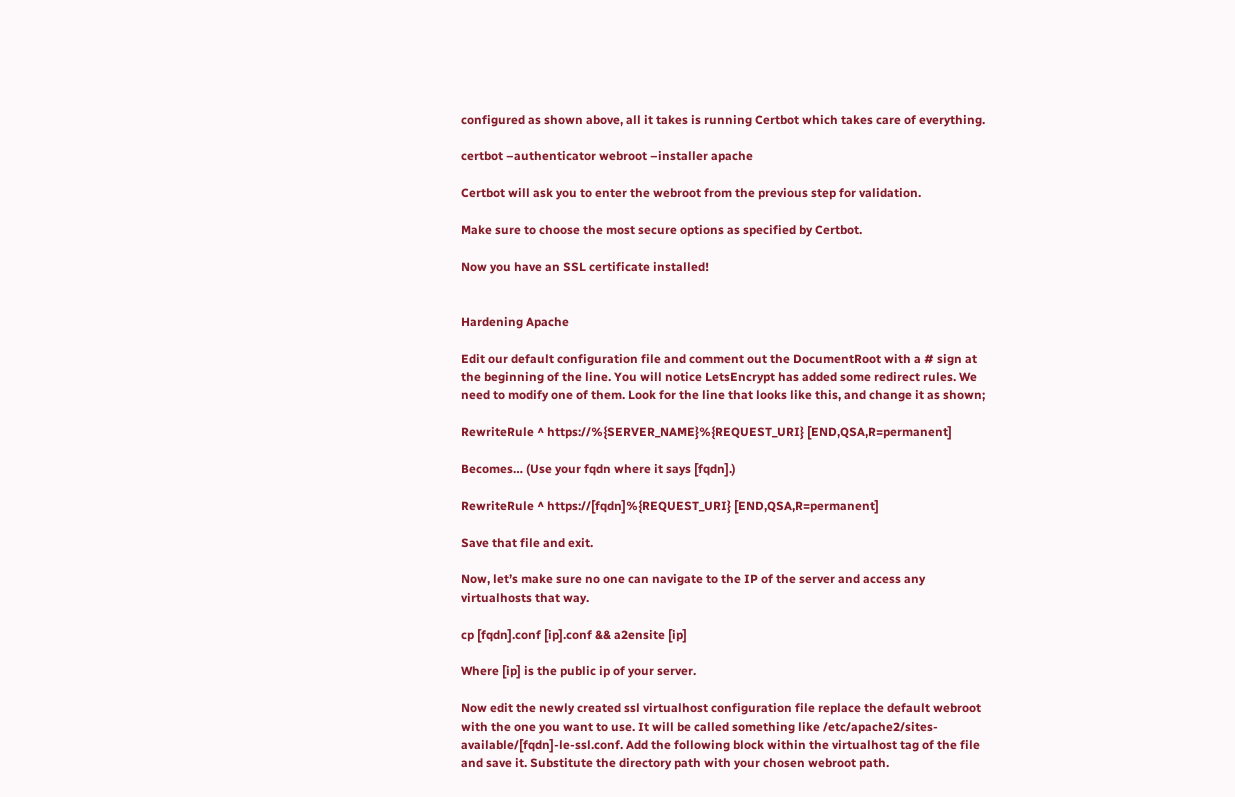configured as shown above, all it takes is running Certbot which takes care of everything.

certbot –authenticator webroot –installer apache

Certbot will ask you to enter the webroot from the previous step for validation.

Make sure to choose the most secure options as specified by Certbot.

Now you have an SSL certificate installed!


Hardening Apache

Edit our default configuration file and comment out the DocumentRoot with a # sign at the beginning of the line. You will notice LetsEncrypt has added some redirect rules. We need to modify one of them. Look for the line that looks like this, and change it as shown;

RewriteRule ^ https://%{SERVER_NAME}%{REQUEST_URI} [END,QSA,R=permanent]

Becomes… (Use your fqdn where it says [fqdn].)

RewriteRule ^ https://[fqdn]%{REQUEST_URI} [END,QSA,R=permanent]

Save that file and exit.

Now, let’s make sure no one can navigate to the IP of the server and access any virtualhosts that way.

cp [fqdn].conf [ip].conf && a2ensite [ip]

Where [ip] is the public ip of your server.

Now edit the newly created ssl virtualhost configuration file replace the default webroot with the one you want to use. It will be called something like /etc/apache2/sites-available/[fqdn]-le-ssl.conf. Add the following block within the virtualhost tag of the file and save it. Substitute the directory path with your chosen webroot path.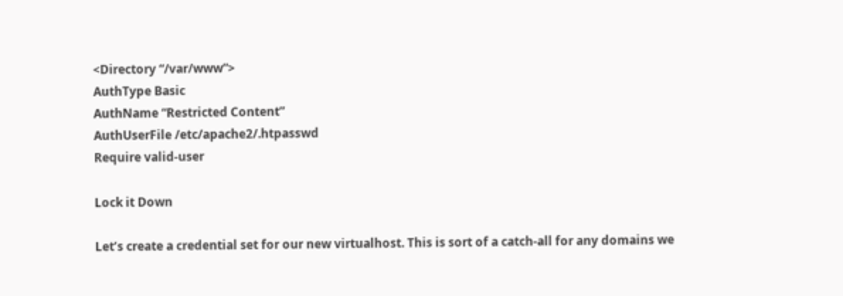<Directory “/var/www”>
AuthType Basic
AuthName “Restricted Content”
AuthUserFile /etc/apache2/.htpasswd
Require valid-user

Lock it Down

Let’s create a credential set for our new virtualhost. This is sort of a catch-all for any domains we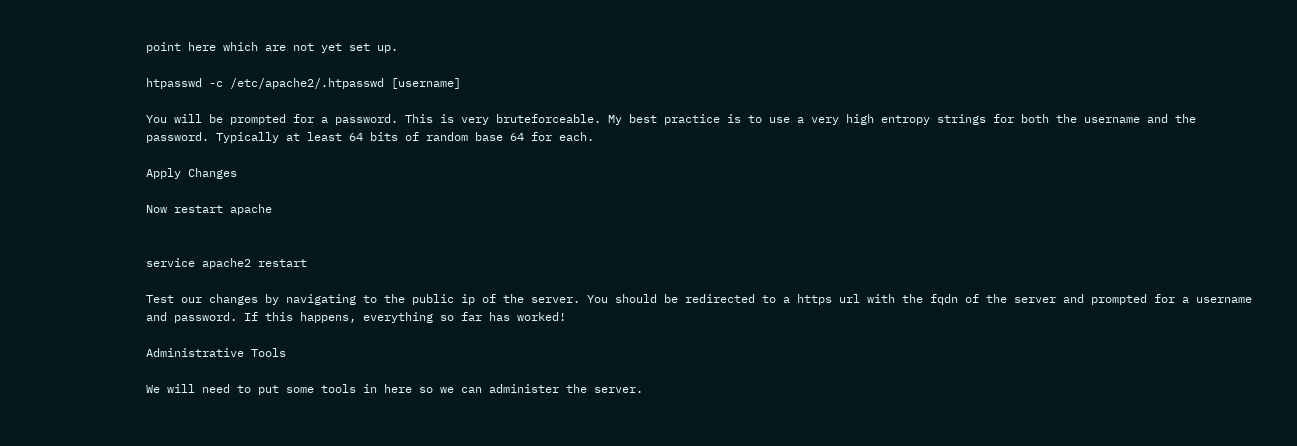point here which are not yet set up.

htpasswd -c /etc/apache2/.htpasswd [username]

You will be prompted for a password. This is very bruteforceable. My best practice is to use a very high entropy strings for both the username and the password. Typically at least 64 bits of random base 64 for each.

Apply Changes

Now restart apache


service apache2 restart

Test our changes by navigating to the public ip of the server. You should be redirected to a https url with the fqdn of the server and prompted for a username and password. If this happens, everything so far has worked!

Administrative Tools

We will need to put some tools in here so we can administer the server.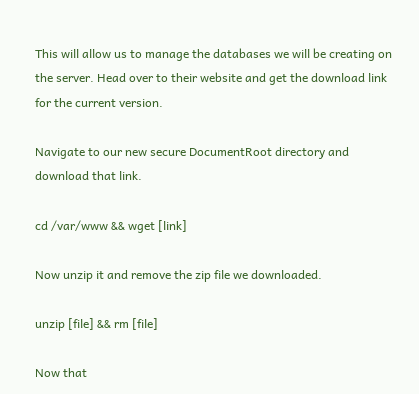This will allow us to manage the databases we will be creating on the server. Head over to their website and get the download link for the current version.

Navigate to our new secure DocumentRoot directory and download that link.

cd /var/www && wget [link]

Now unzip it and remove the zip file we downloaded.

unzip [file] && rm [file]

Now that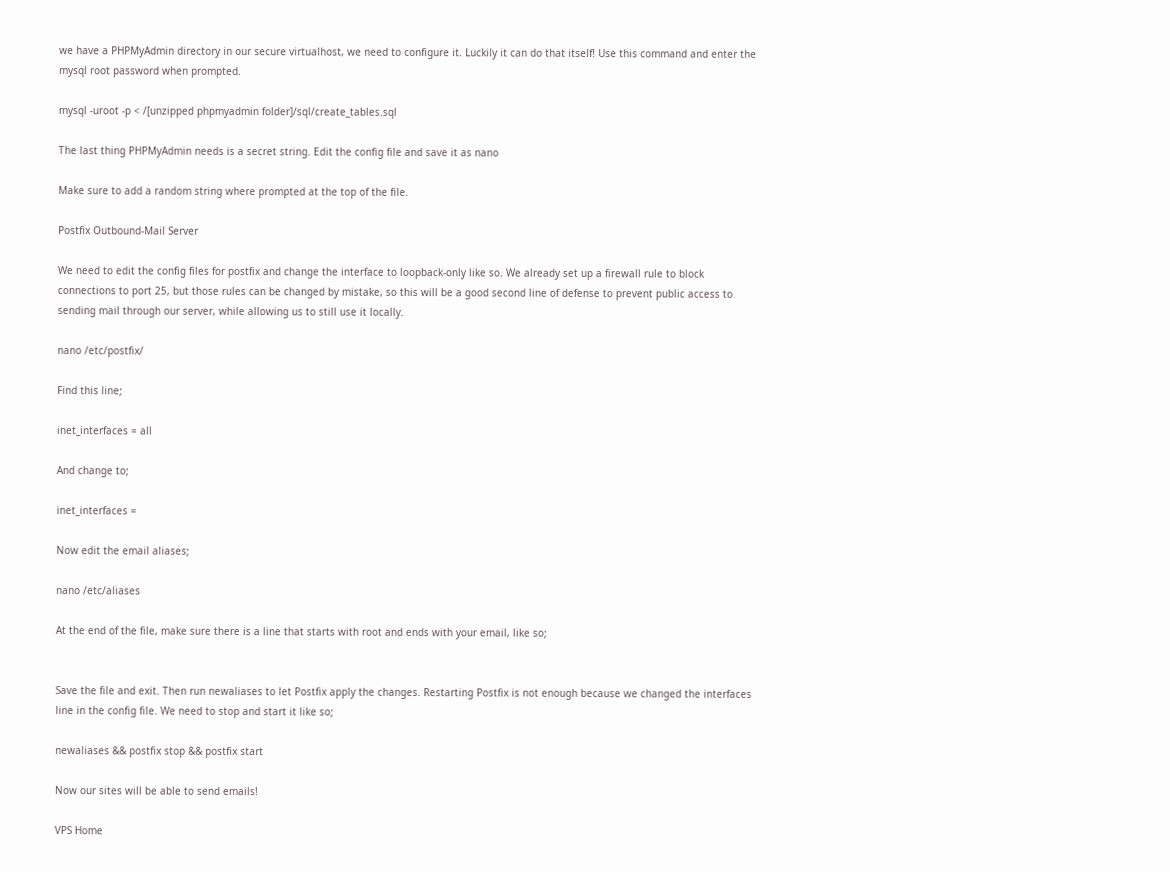we have a PHPMyAdmin directory in our secure virtualhost, we need to configure it. Luckily it can do that itself! Use this command and enter the mysql root password when prompted.

mysql -uroot -p < /[unzipped phpmyadmin folder]/sql/create_tables.sql

The last thing PHPMyAdmin needs is a secret string. Edit the config file and save it as nano

Make sure to add a random string where prompted at the top of the file.

Postfix Outbound-Mail Server

We need to edit the config files for postfix and change the interface to loopback-only like so. We already set up a firewall rule to block connections to port 25, but those rules can be changed by mistake, so this will be a good second line of defense to prevent public access to sending mail through our server, while allowing us to still use it locally.

nano /etc/postfix/

Find this line;

inet_interfaces = all

And change to;

inet_interfaces =

Now edit the email aliases;

nano /etc/aliases

At the end of the file, make sure there is a line that starts with root and ends with your email, like so;


Save the file and exit. Then run newaliases to let Postfix apply the changes. Restarting Postfix is not enough because we changed the interfaces line in the config file. We need to stop and start it like so;

newaliases && postfix stop && postfix start

Now our sites will be able to send emails!

VPS Home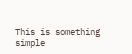This is something simple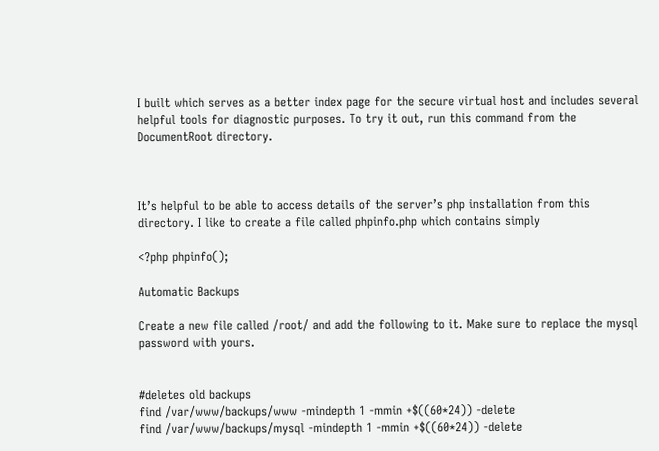I built which serves as a better index page for the secure virtual host and includes several helpful tools for diagnostic purposes. To try it out, run this command from the DocumentRoot directory.



It’s helpful to be able to access details of the server’s php installation from this directory. I like to create a file called phpinfo.php which contains simply

<?php phpinfo();

Automatic Backups

Create a new file called /root/ and add the following to it. Make sure to replace the mysql password with yours.


#deletes old backups
find /var/www/backups/www -mindepth 1 -mmin +$((60*24)) -delete
find /var/www/backups/mysql -mindepth 1 -mmin +$((60*24)) -delete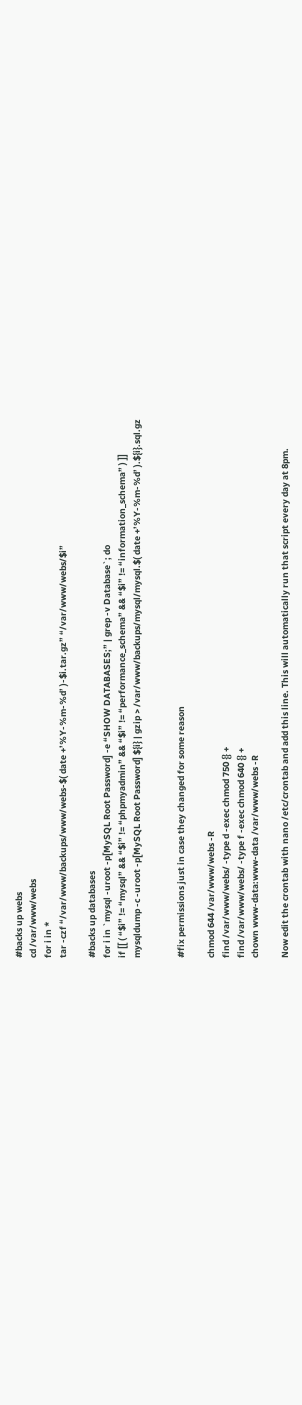#backs up webs
cd /var/www/webs
for i in *
tar -czf “/var/www/backups/www/webs-$( date +’%Y-%m-%d’ )-$i.tar.gz” “/var/www/webs/$i”

#backs up databases
for i in `mysql -uroot -p[MySQL Root Password] -e “SHOW DATABASES;” | grep -v Database`; do
if [[ ( “$i” != “mysql” && “$i” != “phpmyadmin” && “$i” != “performance_schema” && “$i” != “information_schema” ) ]]
mysqldump -c -uroot -p[MySQL Root Password] ${i} | gzip > /var/www/backups/mysql/mysql.$( date +’%Y-%m-%d’ ).${i}.sql.gz


#fix permissions just in case they changed for some reason

chmod 644 /var/www/webs -R
find /var/www/webs/ -type d -exec chmod 750 {} +
find /var/www/webs/ -type f -exec chmod 640 {} +
chown www-data:www-data /var/www/webs -R

Now edit the crontab with nano /etc/crontab and add this line. This will automatically run that script every day at 8pm.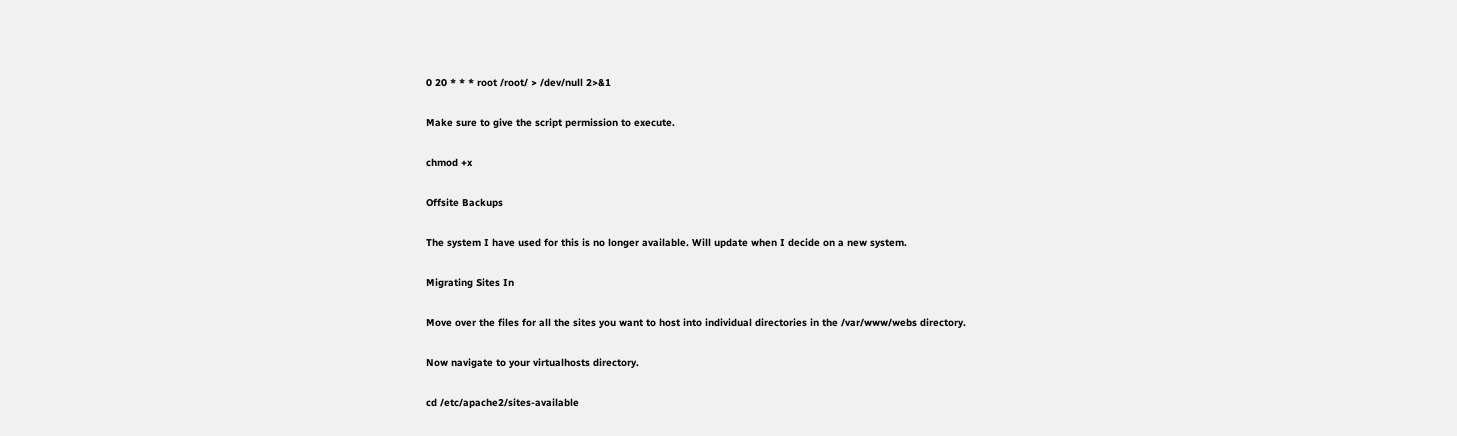0 20 * * * root /root/ > /dev/null 2>&1

Make sure to give the script permission to execute.

chmod +x

Offsite Backups

The system I have used for this is no longer available. Will update when I decide on a new system.

Migrating Sites In

Move over the files for all the sites you want to host into individual directories in the /var/www/webs directory.

Now navigate to your virtualhosts directory.

cd /etc/apache2/sites-available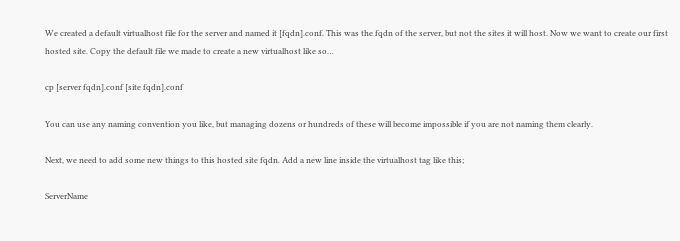We created a default virtualhost file for the server and named it [fqdn].conf. This was the fqdn of the server, but not the sites it will host. Now we want to create our first hosted site. Copy the default file we made to create a new virtualhost like so…

cp [server fqdn].conf [site fqdn].conf

You can use any naming convention you like, but managing dozens or hundreds of these will become impossible if you are not naming them clearly.

Next, we need to add some new things to this hosted site fqdn. Add a new line inside the virtualhost tag like this;

ServerName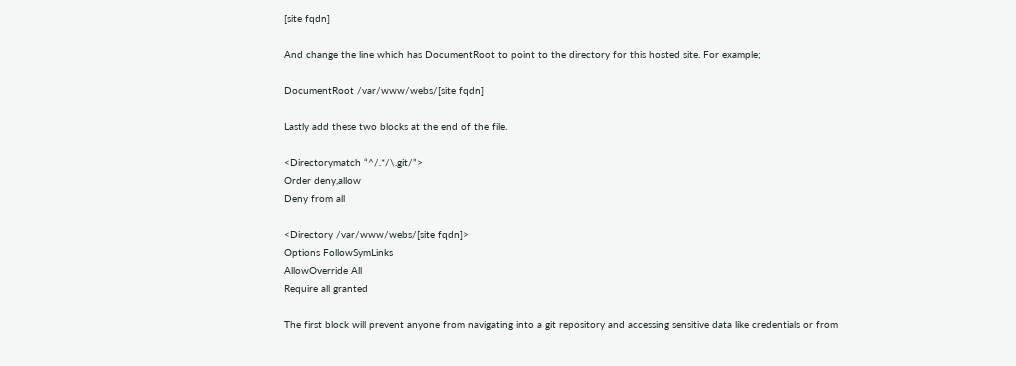[site fqdn]

And change the line which has DocumentRoot to point to the directory for this hosted site. For example;

DocumentRoot /var/www/webs/[site fqdn]

Lastly add these two blocks at the end of the file.

<Directorymatch “^/.*/\.git/”>
Order deny,allow
Deny from all

<Directory /var/www/webs/[site fqdn]>
Options FollowSymLinks
AllowOverride All
Require all granted

The first block will prevent anyone from navigating into a git repository and accessing sensitive data like credentials or from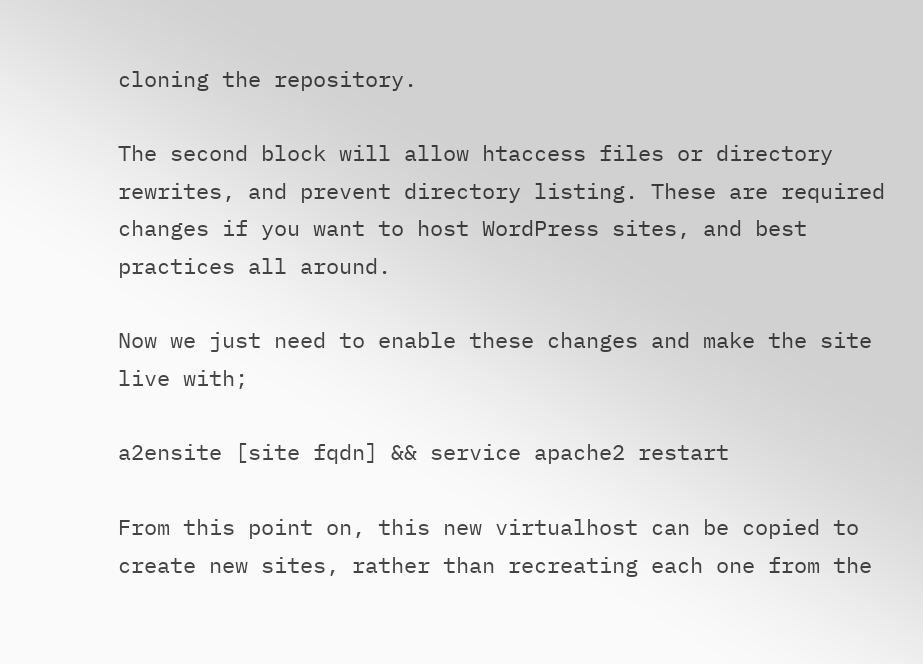cloning the repository.

The second block will allow htaccess files or directory rewrites, and prevent directory listing. These are required changes if you want to host WordPress sites, and best practices all around.

Now we just need to enable these changes and make the site live with;

a2ensite [site fqdn] && service apache2 restart

From this point on, this new virtualhost can be copied to create new sites, rather than recreating each one from the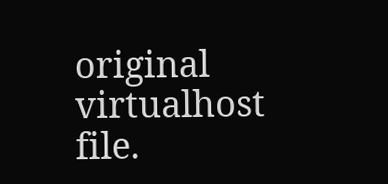original virtualhost file.